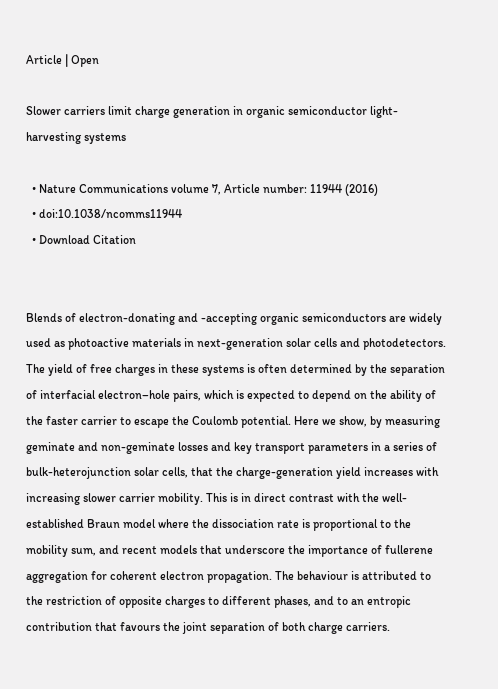Article | Open

Slower carriers limit charge generation in organic semiconductor light-harvesting systems

  • Nature Communications volume 7, Article number: 11944 (2016)
  • doi:10.1038/ncomms11944
  • Download Citation


Blends of electron-donating and -accepting organic semiconductors are widely used as photoactive materials in next-generation solar cells and photodetectors. The yield of free charges in these systems is often determined by the separation of interfacial electron–hole pairs, which is expected to depend on the ability of the faster carrier to escape the Coulomb potential. Here we show, by measuring geminate and non-geminate losses and key transport parameters in a series of bulk-heterojunction solar cells, that the charge-generation yield increases with increasing slower carrier mobility. This is in direct contrast with the well-established Braun model where the dissociation rate is proportional to the mobility sum, and recent models that underscore the importance of fullerene aggregation for coherent electron propagation. The behaviour is attributed to the restriction of opposite charges to different phases, and to an entropic contribution that favours the joint separation of both charge carriers.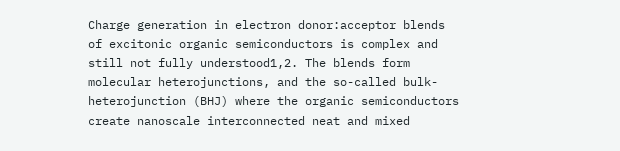Charge generation in electron donor:acceptor blends of excitonic organic semiconductors is complex and still not fully understood1,2. The blends form molecular heterojunctions, and the so-called bulk-heterojunction (BHJ) where the organic semiconductors create nanoscale interconnected neat and mixed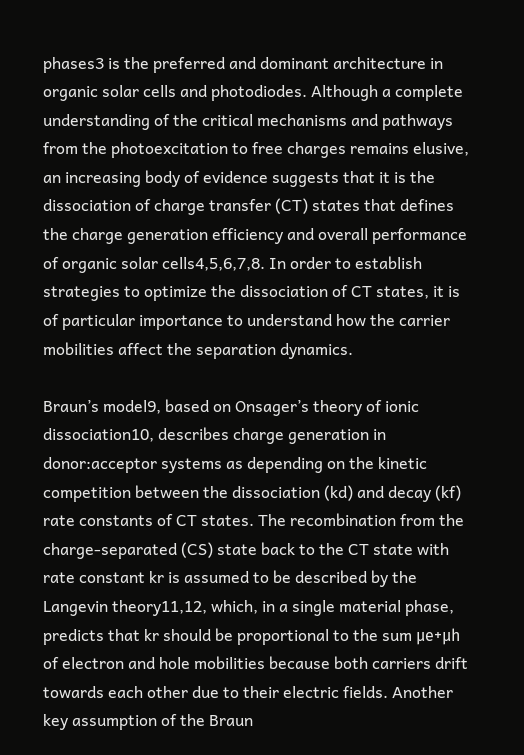phases3 is the preferred and dominant architecture in organic solar cells and photodiodes. Although a complete understanding of the critical mechanisms and pathways from the photoexcitation to free charges remains elusive, an increasing body of evidence suggests that it is the dissociation of charge transfer (CT) states that defines the charge generation efficiency and overall performance of organic solar cells4,5,6,7,8. In order to establish strategies to optimize the dissociation of CT states, it is of particular importance to understand how the carrier mobilities affect the separation dynamics.

Braun’s model9, based on Onsager’s theory of ionic dissociation10, describes charge generation in donor:acceptor systems as depending on the kinetic competition between the dissociation (kd) and decay (kf) rate constants of CT states. The recombination from the charge-separated (CS) state back to the CT state with rate constant kr is assumed to be described by the Langevin theory11,12, which, in a single material phase, predicts that kr should be proportional to the sum μe+μh of electron and hole mobilities because both carriers drift towards each other due to their electric fields. Another key assumption of the Braun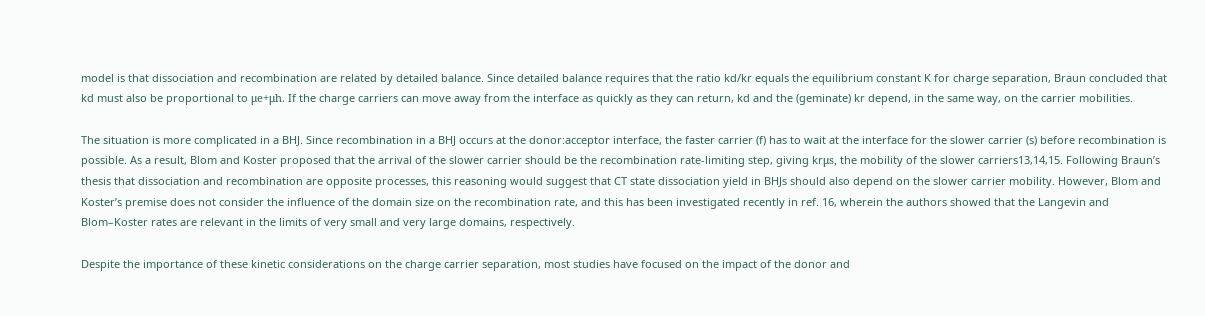model is that dissociation and recombination are related by detailed balance. Since detailed balance requires that the ratio kd/kr equals the equilibrium constant K for charge separation, Braun concluded that kd must also be proportional to μe+μh. If the charge carriers can move away from the interface as quickly as they can return, kd and the (geminate) kr depend, in the same way, on the carrier mobilities.

The situation is more complicated in a BHJ. Since recombination in a BHJ occurs at the donor:acceptor interface, the faster carrier (f) has to wait at the interface for the slower carrier (s) before recombination is possible. As a result, Blom and Koster proposed that the arrival of the slower carrier should be the recombination rate-limiting step, giving krμs, the mobility of the slower carriers13,14,15. Following Braun’s thesis that dissociation and recombination are opposite processes, this reasoning would suggest that CT state dissociation yield in BHJs should also depend on the slower carrier mobility. However, Blom and Koster’s premise does not consider the influence of the domain size on the recombination rate, and this has been investigated recently in ref. 16, wherein the authors showed that the Langevin and Blom–Koster rates are relevant in the limits of very small and very large domains, respectively.

Despite the importance of these kinetic considerations on the charge carrier separation, most studies have focused on the impact of the donor and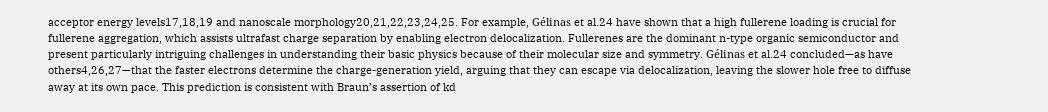acceptor energy levels17,18,19 and nanoscale morphology20,21,22,23,24,25. For example, Gélinas et al.24 have shown that a high fullerene loading is crucial for fullerene aggregation, which assists ultrafast charge separation by enabling electron delocalization. Fullerenes are the dominant n-type organic semiconductor and present particularly intriguing challenges in understanding their basic physics because of their molecular size and symmetry. Gélinas et al.24 concluded—as have others4,26,27—that the faster electrons determine the charge-generation yield, arguing that they can escape via delocalization, leaving the slower hole free to diffuse away at its own pace. This prediction is consistent with Braun’s assertion of kd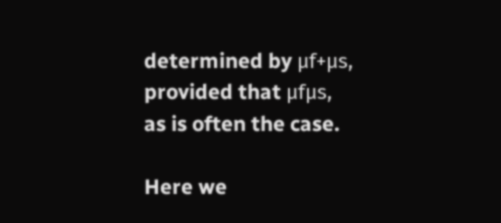determined by μf+μs, provided that μfμs, as is often the case.

Here we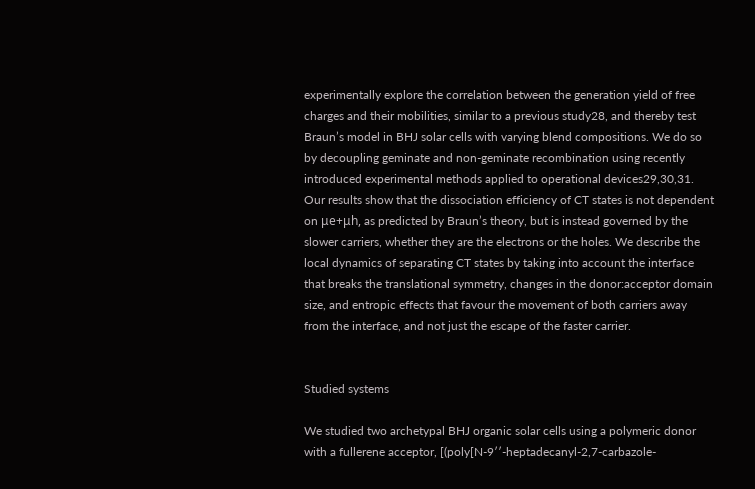experimentally explore the correlation between the generation yield of free charges and their mobilities, similar to a previous study28, and thereby test Braun’s model in BHJ solar cells with varying blend compositions. We do so by decoupling geminate and non-geminate recombination using recently introduced experimental methods applied to operational devices29,30,31. Our results show that the dissociation efficiency of CT states is not dependent on μe+μh, as predicted by Braun’s theory, but is instead governed by the slower carriers, whether they are the electrons or the holes. We describe the local dynamics of separating CT states by taking into account the interface that breaks the translational symmetry, changes in the donor:acceptor domain size, and entropic effects that favour the movement of both carriers away from the interface, and not just the escape of the faster carrier.


Studied systems

We studied two archetypal BHJ organic solar cells using a polymeric donor with a fullerene acceptor, [(poly[N-9′′-heptadecanyl-2,7-carbazole-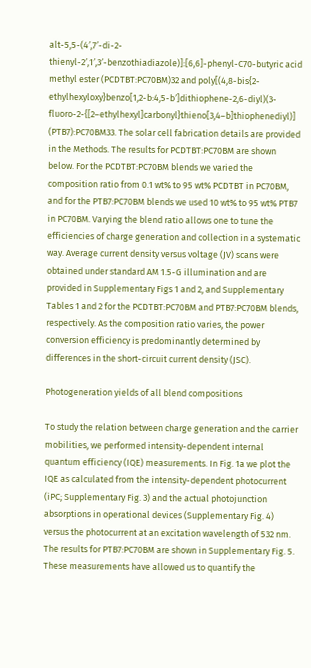alt-5,5-(4′,7′-di-2-thienyl-2′,1′,3′-benzothiadiazole)]:[6,6]-phenyl-C70-butyric acid methyl ester (PCDTBT:PC70BM)32 and poly[(4,8-bis{2-ethylhexyloxy}benzo[1,2-b:4,5-b′]dithiophene-2,6-diyl)(3-fluoro-2-{[2–ethylhexyl]carbonyl}thieno[3,4–b]thiophenediyl)] (PTB7):PC70BM33. The solar cell fabrication details are provided in the Methods. The results for PCDTBT:PC70BM are shown below. For the PCDTBT:PC70BM blends we varied the composition ratio from 0.1 wt% to 95 wt% PCDTBT in PC70BM, and for the PTB7:PC70BM blends we used 10 wt% to 95 wt% PTB7 in PC70BM. Varying the blend ratio allows one to tune the efficiencies of charge generation and collection in a systematic way. Average current density versus voltage (JV) scans were obtained under standard AM 1.5-G illumination and are provided in Supplementary Figs 1 and 2, and Supplementary Tables 1 and 2 for the PCDTBT:PC70BM and PTB7:PC70BM blends, respectively. As the composition ratio varies, the power conversion efficiency is predominantly determined by differences in the short-circuit current density (JSC).

Photogeneration yields of all blend compositions

To study the relation between charge generation and the carrier mobilities, we performed intensity-dependent internal quantum efficiency (IQE) measurements. In Fig. 1a we plot the IQE as calculated from the intensity-dependent photocurrent (iPC; Supplementary Fig. 3) and the actual photojunction absorptions in operational devices (Supplementary Fig. 4) versus the photocurrent at an excitation wavelength of 532 nm. The results for PTB7:PC70BM are shown in Supplementary Fig. 5. These measurements have allowed us to quantify the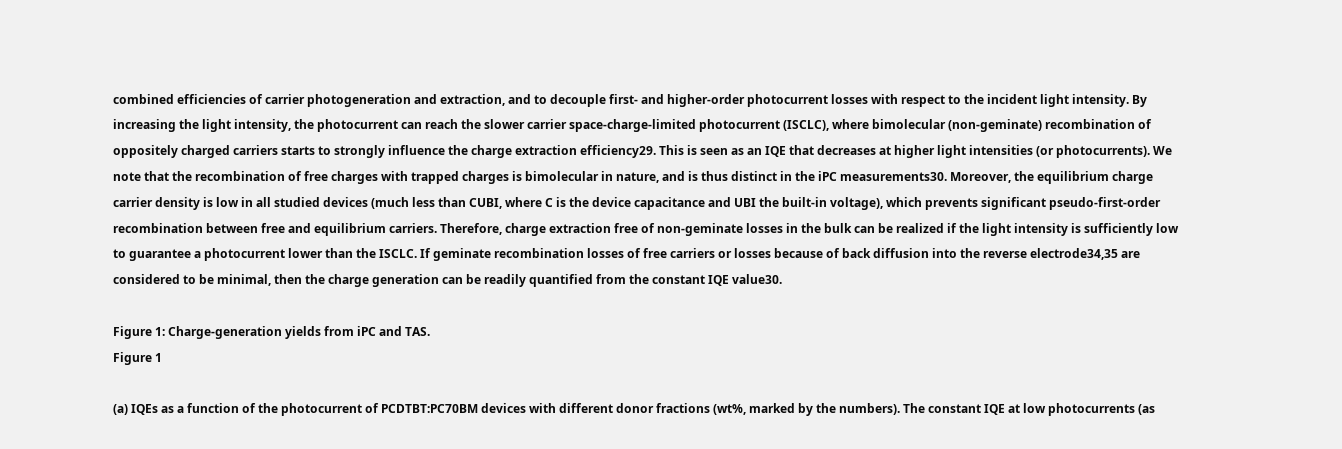combined efficiencies of carrier photogeneration and extraction, and to decouple first- and higher-order photocurrent losses with respect to the incident light intensity. By increasing the light intensity, the photocurrent can reach the slower carrier space-charge-limited photocurrent (ISCLC), where bimolecular (non-geminate) recombination of oppositely charged carriers starts to strongly influence the charge extraction efficiency29. This is seen as an IQE that decreases at higher light intensities (or photocurrents). We note that the recombination of free charges with trapped charges is bimolecular in nature, and is thus distinct in the iPC measurements30. Moreover, the equilibrium charge carrier density is low in all studied devices (much less than CUBI, where C is the device capacitance and UBI the built-in voltage), which prevents significant pseudo-first-order recombination between free and equilibrium carriers. Therefore, charge extraction free of non-geminate losses in the bulk can be realized if the light intensity is sufficiently low to guarantee a photocurrent lower than the ISCLC. If geminate recombination losses of free carriers or losses because of back diffusion into the reverse electrode34,35 are considered to be minimal, then the charge generation can be readily quantified from the constant IQE value30.

Figure 1: Charge-generation yields from iPC and TAS.
Figure 1

(a) IQEs as a function of the photocurrent of PCDTBT:PC70BM devices with different donor fractions (wt%, marked by the numbers). The constant IQE at low photocurrents (as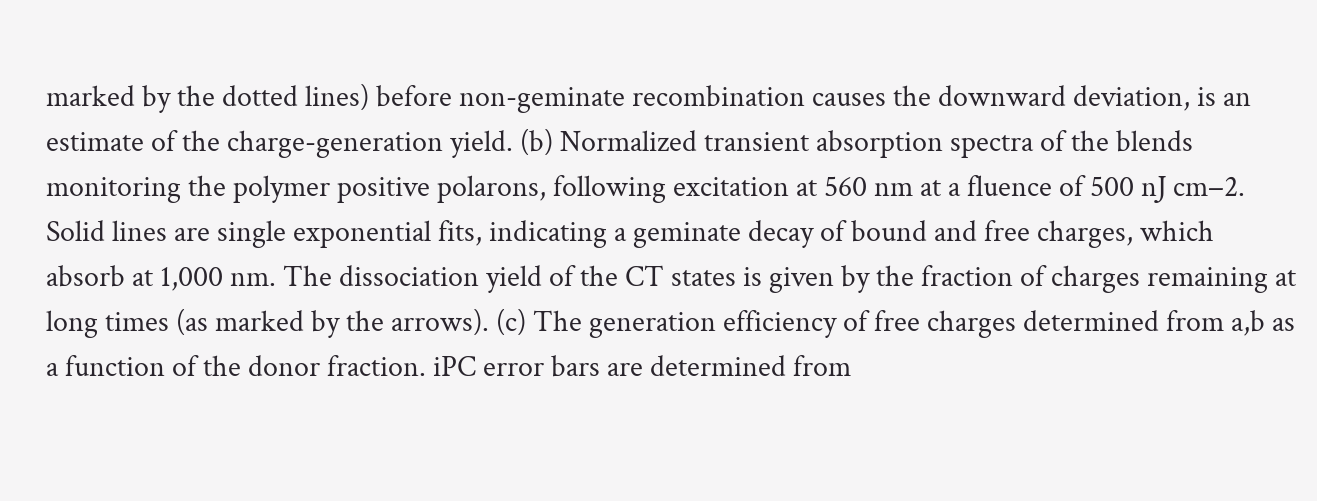marked by the dotted lines) before non-geminate recombination causes the downward deviation, is an estimate of the charge-generation yield. (b) Normalized transient absorption spectra of the blends monitoring the polymer positive polarons, following excitation at 560 nm at a fluence of 500 nJ cm−2. Solid lines are single exponential fits, indicating a geminate decay of bound and free charges, which absorb at 1,000 nm. The dissociation yield of the CT states is given by the fraction of charges remaining at long times (as marked by the arrows). (c) The generation efficiency of free charges determined from a,b as a function of the donor fraction. iPC error bars are determined from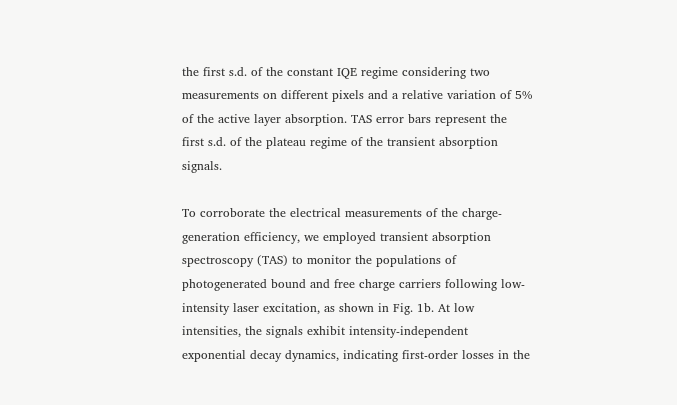the first s.d. of the constant IQE regime considering two measurements on different pixels and a relative variation of 5% of the active layer absorption. TAS error bars represent the first s.d. of the plateau regime of the transient absorption signals.

To corroborate the electrical measurements of the charge-generation efficiency, we employed transient absorption spectroscopy (TAS) to monitor the populations of photogenerated bound and free charge carriers following low-intensity laser excitation, as shown in Fig. 1b. At low intensities, the signals exhibit intensity-independent exponential decay dynamics, indicating first-order losses in the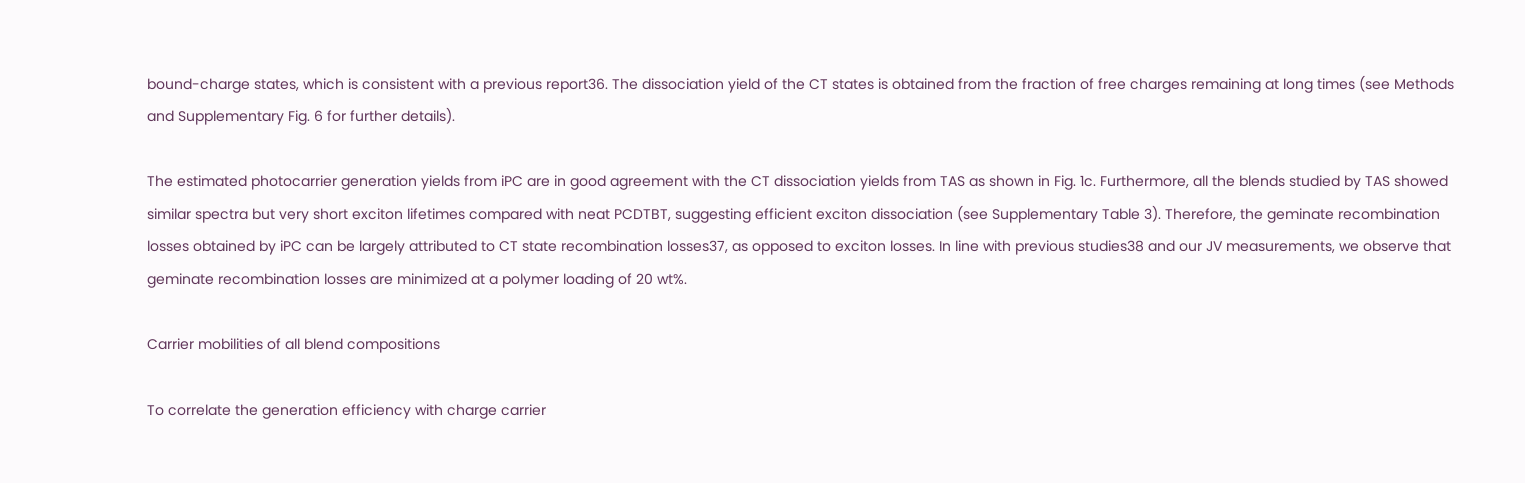bound-charge states, which is consistent with a previous report36. The dissociation yield of the CT states is obtained from the fraction of free charges remaining at long times (see Methods and Supplementary Fig. 6 for further details).

The estimated photocarrier generation yields from iPC are in good agreement with the CT dissociation yields from TAS as shown in Fig. 1c. Furthermore, all the blends studied by TAS showed similar spectra but very short exciton lifetimes compared with neat PCDTBT, suggesting efficient exciton dissociation (see Supplementary Table 3). Therefore, the geminate recombination losses obtained by iPC can be largely attributed to CT state recombination losses37, as opposed to exciton losses. In line with previous studies38 and our JV measurements, we observe that geminate recombination losses are minimized at a polymer loading of 20 wt%.

Carrier mobilities of all blend compositions

To correlate the generation efficiency with charge carrier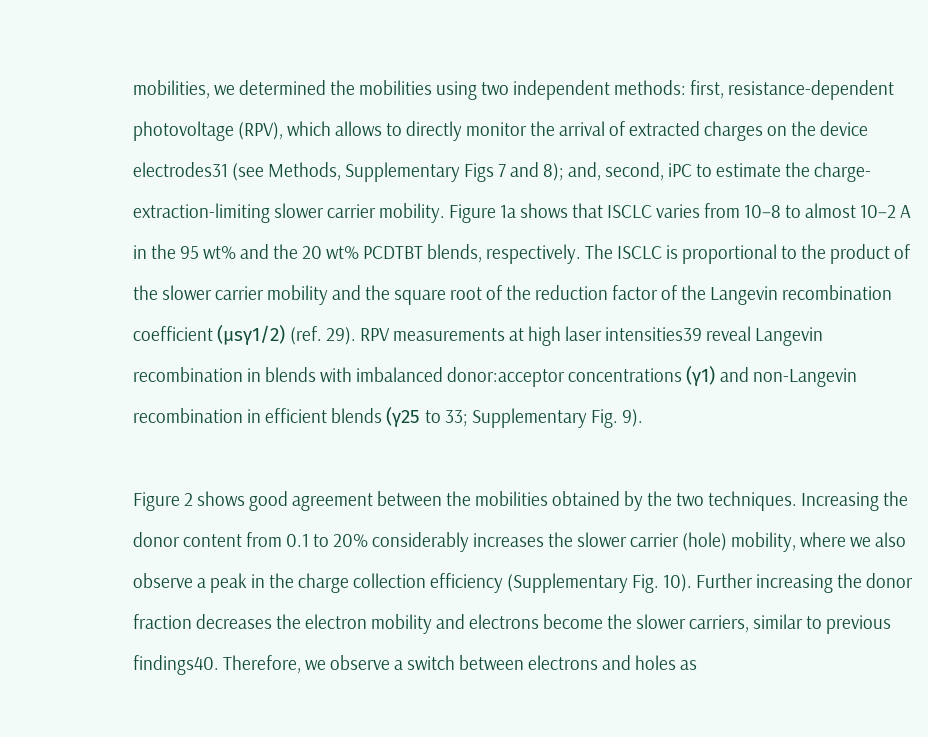mobilities, we determined the mobilities using two independent methods: first, resistance-dependent photovoltage (RPV), which allows to directly monitor the arrival of extracted charges on the device electrodes31 (see Methods, Supplementary Figs 7 and 8); and, second, iPC to estimate the charge-extraction-limiting slower carrier mobility. Figure 1a shows that ISCLC varies from 10−8 to almost 10−2 A in the 95 wt% and the 20 wt% PCDTBT blends, respectively. The ISCLC is proportional to the product of the slower carrier mobility and the square root of the reduction factor of the Langevin recombination coefficient (μsγ1/2) (ref. 29). RPV measurements at high laser intensities39 reveal Langevin recombination in blends with imbalanced donor:acceptor concentrations (γ1) and non-Langevin recombination in efficient blends (γ25 to 33; Supplementary Fig. 9).

Figure 2 shows good agreement between the mobilities obtained by the two techniques. Increasing the donor content from 0.1 to 20% considerably increases the slower carrier (hole) mobility, where we also observe a peak in the charge collection efficiency (Supplementary Fig. 10). Further increasing the donor fraction decreases the electron mobility and electrons become the slower carriers, similar to previous findings40. Therefore, we observe a switch between electrons and holes as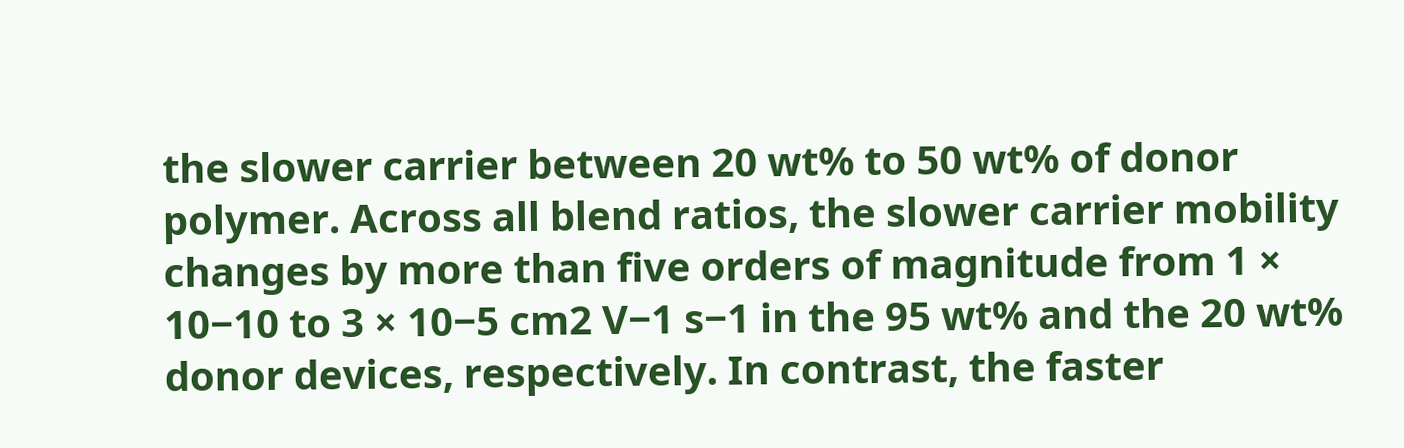the slower carrier between 20 wt% to 50 wt% of donor polymer. Across all blend ratios, the slower carrier mobility changes by more than five orders of magnitude from 1 × 10−10 to 3 × 10−5 cm2 V−1 s−1 in the 95 wt% and the 20 wt% donor devices, respectively. In contrast, the faster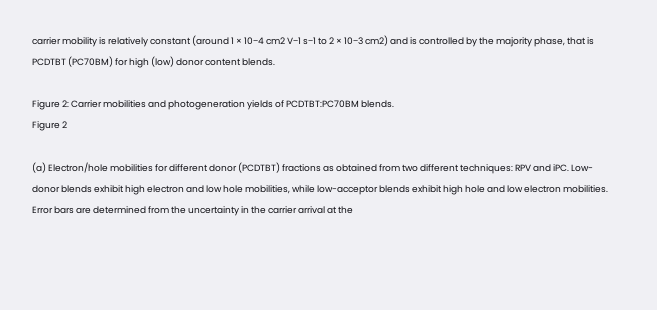carrier mobility is relatively constant (around 1 × 10−4 cm2 V−1 s−1 to 2 × 10−3 cm2) and is controlled by the majority phase, that is PCDTBT (PC70BM) for high (low) donor content blends.

Figure 2: Carrier mobilities and photogeneration yields of PCDTBT:PC70BM blends.
Figure 2

(a) Electron/hole mobilities for different donor (PCDTBT) fractions as obtained from two different techniques: RPV and iPC. Low-donor blends exhibit high electron and low hole mobilities, while low-acceptor blends exhibit high hole and low electron mobilities. Error bars are determined from the uncertainty in the carrier arrival at the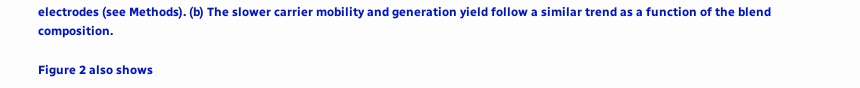electrodes (see Methods). (b) The slower carrier mobility and generation yield follow a similar trend as a function of the blend composition.

Figure 2 also shows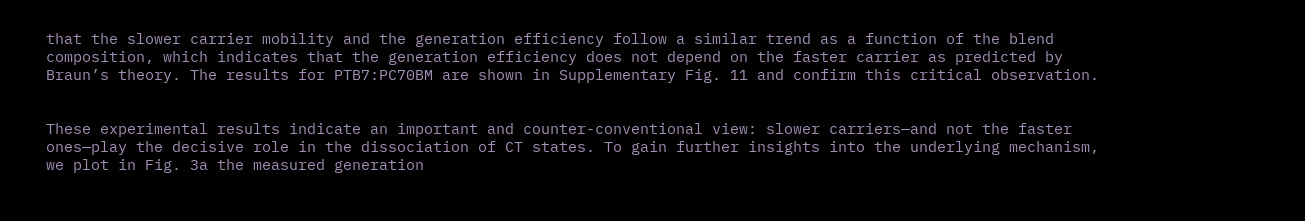that the slower carrier mobility and the generation efficiency follow a similar trend as a function of the blend composition, which indicates that the generation efficiency does not depend on the faster carrier as predicted by Braun’s theory. The results for PTB7:PC70BM are shown in Supplementary Fig. 11 and confirm this critical observation.


These experimental results indicate an important and counter-conventional view: slower carriers—and not the faster ones—play the decisive role in the dissociation of CT states. To gain further insights into the underlying mechanism, we plot in Fig. 3a the measured generation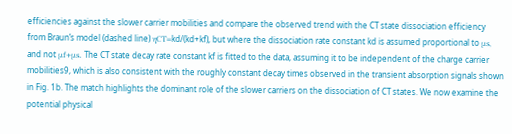efficiencies against the slower carrier mobilities and compare the observed trend with the CT state dissociation efficiency from Braun’s model (dashed line) ηCT=kd/(kd+kf), but where the dissociation rate constant kd is assumed proportional to μs, and not μf+μs. The CT state decay rate constant kf is fitted to the data, assuming it to be independent of the charge carrier mobilities9, which is also consistent with the roughly constant decay times observed in the transient absorption signals shown in Fig. 1b. The match highlights the dominant role of the slower carriers on the dissociation of CT states. We now examine the potential physical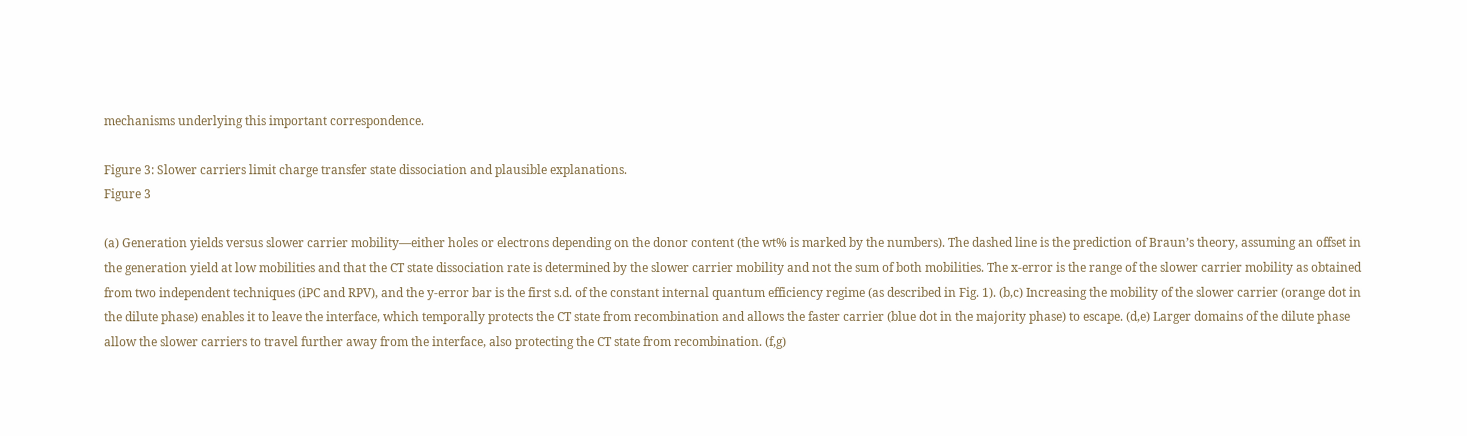mechanisms underlying this important correspondence.

Figure 3: Slower carriers limit charge transfer state dissociation and plausible explanations.
Figure 3

(a) Generation yields versus slower carrier mobility—either holes or electrons depending on the donor content (the wt% is marked by the numbers). The dashed line is the prediction of Braun’s theory, assuming an offset in the generation yield at low mobilities and that the CT state dissociation rate is determined by the slower carrier mobility and not the sum of both mobilities. The x-error is the range of the slower carrier mobility as obtained from two independent techniques (iPC and RPV), and the y-error bar is the first s.d. of the constant internal quantum efficiency regime (as described in Fig. 1). (b,c) Increasing the mobility of the slower carrier (orange dot in the dilute phase) enables it to leave the interface, which temporally protects the CT state from recombination and allows the faster carrier (blue dot in the majority phase) to escape. (d,e) Larger domains of the dilute phase allow the slower carriers to travel further away from the interface, also protecting the CT state from recombination. (f,g)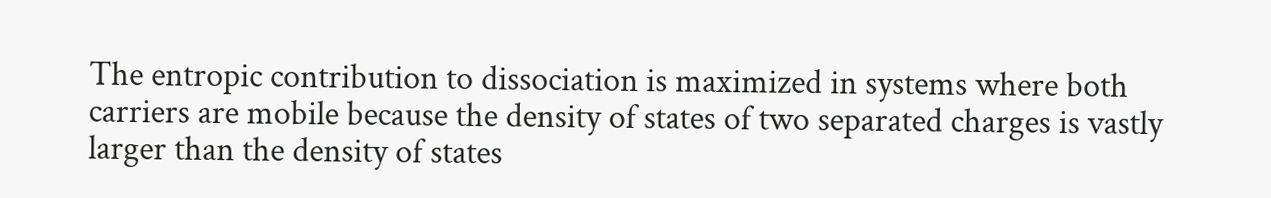The entropic contribution to dissociation is maximized in systems where both carriers are mobile because the density of states of two separated charges is vastly larger than the density of states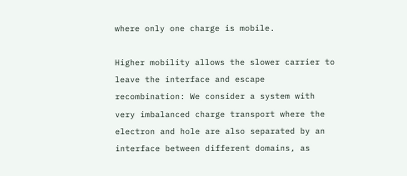where only one charge is mobile.

Higher mobility allows the slower carrier to leave the interface and escape recombination: We consider a system with very imbalanced charge transport where the electron and hole are also separated by an interface between different domains, as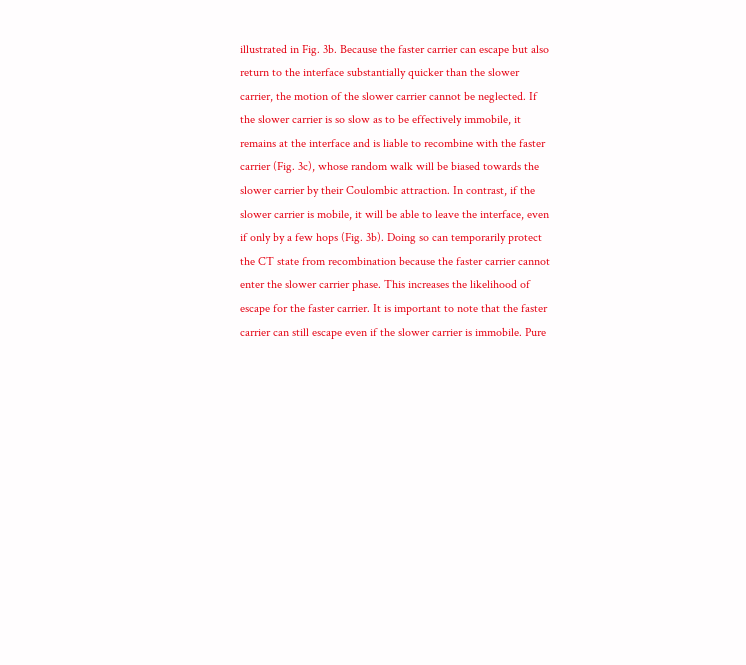illustrated in Fig. 3b. Because the faster carrier can escape but also return to the interface substantially quicker than the slower carrier, the motion of the slower carrier cannot be neglected. If the slower carrier is so slow as to be effectively immobile, it remains at the interface and is liable to recombine with the faster carrier (Fig. 3c), whose random walk will be biased towards the slower carrier by their Coulombic attraction. In contrast, if the slower carrier is mobile, it will be able to leave the interface, even if only by a few hops (Fig. 3b). Doing so can temporarily protect the CT state from recombination because the faster carrier cannot enter the slower carrier phase. This increases the likelihood of escape for the faster carrier. It is important to note that the faster carrier can still escape even if the slower carrier is immobile. Pure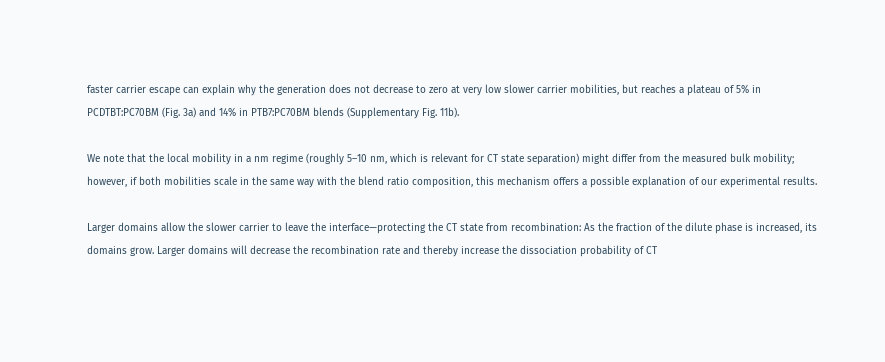faster carrier escape can explain why the generation does not decrease to zero at very low slower carrier mobilities, but reaches a plateau of 5% in PCDTBT:PC70BM (Fig. 3a) and 14% in PTB7:PC70BM blends (Supplementary Fig. 11b).

We note that the local mobility in a nm regime (roughly 5–10 nm, which is relevant for CT state separation) might differ from the measured bulk mobility; however, if both mobilities scale in the same way with the blend ratio composition, this mechanism offers a possible explanation of our experimental results.

Larger domains allow the slower carrier to leave the interface—protecting the CT state from recombination: As the fraction of the dilute phase is increased, its domains grow. Larger domains will decrease the recombination rate and thereby increase the dissociation probability of CT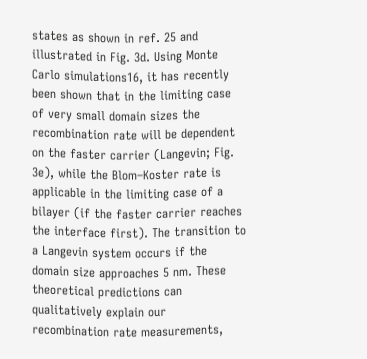states as shown in ref. 25 and illustrated in Fig. 3d. Using Monte Carlo simulations16, it has recently been shown that in the limiting case of very small domain sizes the recombination rate will be dependent on the faster carrier (Langevin; Fig. 3e), while the Blom–Koster rate is applicable in the limiting case of a bilayer (if the faster carrier reaches the interface first). The transition to a Langevin system occurs if the domain size approaches 5 nm. These theoretical predictions can qualitatively explain our recombination rate measurements,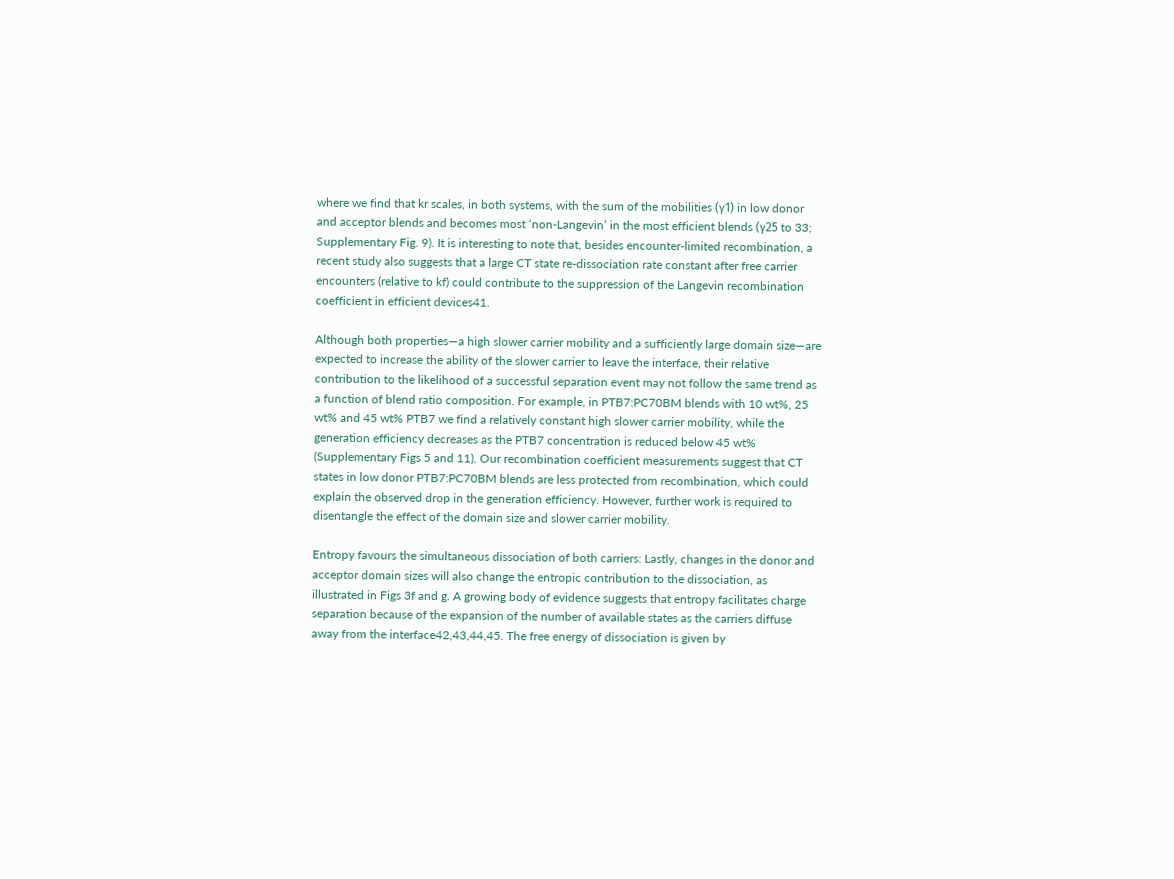where we find that kr scales, in both systems, with the sum of the mobilities (γ1) in low donor and acceptor blends and becomes most ‘non-Langevin’ in the most efficient blends (γ25 to 33; Supplementary Fig. 9). It is interesting to note that, besides encounter-limited recombination, a recent study also suggests that a large CT state re-dissociation rate constant after free carrier encounters (relative to kf) could contribute to the suppression of the Langevin recombination coefficient in efficient devices41.

Although both properties—a high slower carrier mobility and a sufficiently large domain size—are expected to increase the ability of the slower carrier to leave the interface, their relative contribution to the likelihood of a successful separation event may not follow the same trend as a function of blend ratio composition. For example, in PTB7:PC70BM blends with 10 wt%, 25 wt% and 45 wt% PTB7 we find a relatively constant high slower carrier mobility, while the generation efficiency decreases as the PTB7 concentration is reduced below 45 wt% (Supplementary Figs 5 and 11). Our recombination coefficient measurements suggest that CT states in low donor PTB7:PC70BM blends are less protected from recombination, which could explain the observed drop in the generation efficiency. However, further work is required to disentangle the effect of the domain size and slower carrier mobility.

Entropy favours the simultaneous dissociation of both carriers: Lastly, changes in the donor and acceptor domain sizes will also change the entropic contribution to the dissociation, as illustrated in Figs 3f and g. A growing body of evidence suggests that entropy facilitates charge separation because of the expansion of the number of available states as the carriers diffuse away from the interface42,43,44,45. The free energy of dissociation is given by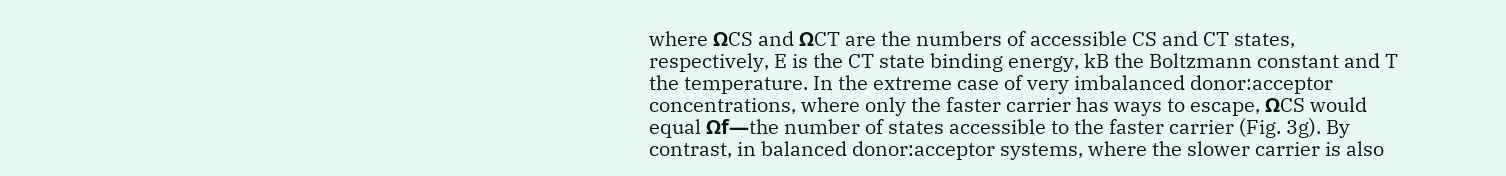where ΩCS and ΩCT are the numbers of accessible CS and CT states, respectively, E is the CT state binding energy, kB the Boltzmann constant and T the temperature. In the extreme case of very imbalanced donor:acceptor concentrations, where only the faster carrier has ways to escape, ΩCS would equal Ωf—the number of states accessible to the faster carrier (Fig. 3g). By contrast, in balanced donor:acceptor systems, where the slower carrier is also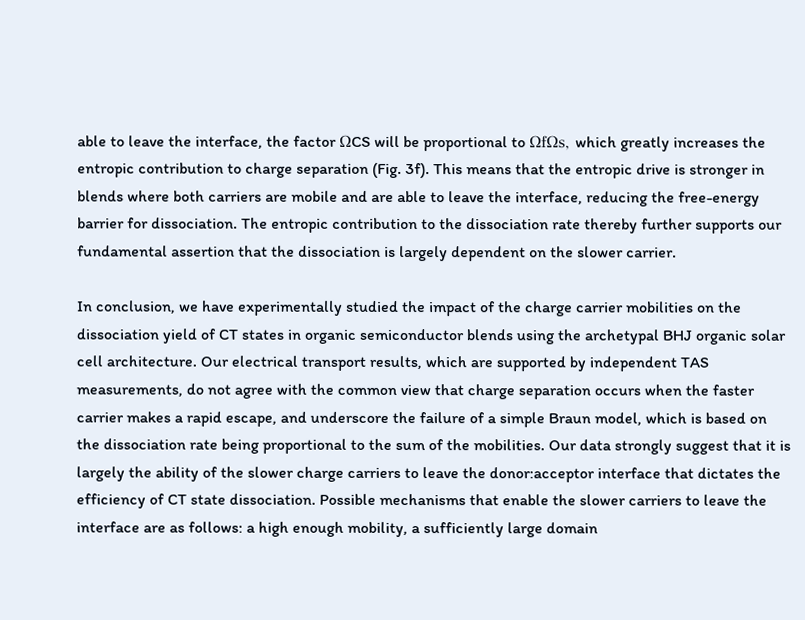able to leave the interface, the factor ΩCS will be proportional to ΩfΩs, which greatly increases the entropic contribution to charge separation (Fig. 3f). This means that the entropic drive is stronger in blends where both carriers are mobile and are able to leave the interface, reducing the free-energy barrier for dissociation. The entropic contribution to the dissociation rate thereby further supports our fundamental assertion that the dissociation is largely dependent on the slower carrier.

In conclusion, we have experimentally studied the impact of the charge carrier mobilities on the dissociation yield of CT states in organic semiconductor blends using the archetypal BHJ organic solar cell architecture. Our electrical transport results, which are supported by independent TAS measurements, do not agree with the common view that charge separation occurs when the faster carrier makes a rapid escape, and underscore the failure of a simple Braun model, which is based on the dissociation rate being proportional to the sum of the mobilities. Our data strongly suggest that it is largely the ability of the slower charge carriers to leave the donor:acceptor interface that dictates the efficiency of CT state dissociation. Possible mechanisms that enable the slower carriers to leave the interface are as follows: a high enough mobility, a sufficiently large domain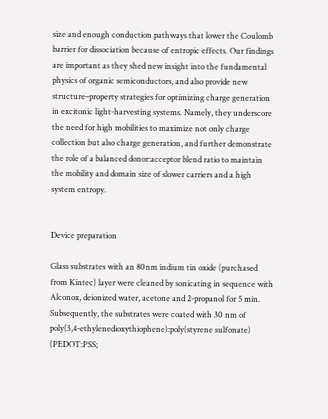size and enough conduction pathways that lower the Coulomb barrier for dissociation because of entropic effects. Our findings are important as they shed new insight into the fundamental physics of organic semiconductors, and also provide new structure–property strategies for optimizing charge generation in excitonic light-harvesting systems. Namely, they underscore the need for high mobilities to maximize not only charge collection but also charge generation, and further demonstrate the role of a balanced donor:acceptor blend ratio to maintain the mobility and domain size of slower carriers and a high system entropy.


Device preparation

Glass substrates with an 80nm indium tin oxide (purchased from Kintec) layer were cleaned by sonicating in sequence with Alconox, deionized water, acetone and 2-propanol for 5 min. Subsequently, the substrates were coated with 30 nm of poly(3,4-ethylenedioxythiophene):poly(styrene sulfonate) (PEDOT:PSS;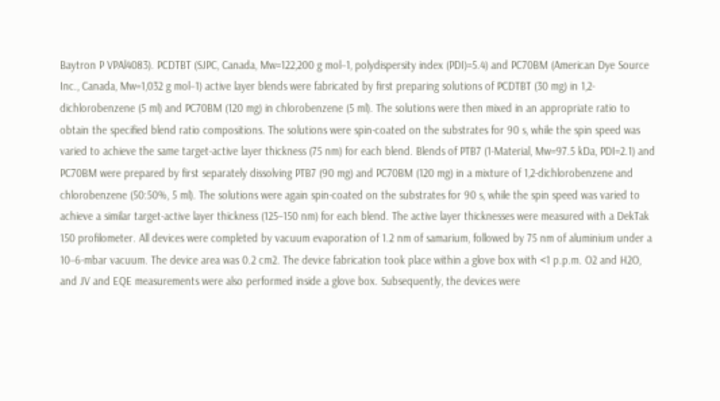Baytron P VPAl4083). PCDTBT (SJPC, Canada, Mw=122,200 g mol−1, polydispersity index (PDI)=5.4) and PC70BM (American Dye Source Inc., Canada, Mw=1,032 g mol−1) active layer blends were fabricated by first preparing solutions of PCDTBT (30 mg) in 1,2-dichlorobenzene (5 ml) and PC70BM (120 mg) in chlorobenzene (5 ml). The solutions were then mixed in an appropriate ratio to obtain the specified blend ratio compositions. The solutions were spin-coated on the substrates for 90 s, while the spin speed was varied to achieve the same target-active layer thickness (75 nm) for each blend. Blends of PTB7 (1-Material, Mw=97.5 kDa, PDI=2.1) and PC70BM were prepared by first separately dissolving PTB7 (90 mg) and PC70BM (120 mg) in a mixture of 1,2-dichlorobenzene and chlorobenzene (50:50%, 5 ml). The solutions were again spin-coated on the substrates for 90 s, while the spin speed was varied to achieve a similar target-active layer thickness (125–150 nm) for each blend. The active layer thicknesses were measured with a DekTak 150 profilometer. All devices were completed by vacuum evaporation of 1.2 nm of samarium, followed by 75 nm of aluminium under a 10−6-mbar vacuum. The device area was 0.2 cm2. The device fabrication took place within a glove box with <1 p.p.m. O2 and H2O, and JV and EQE measurements were also performed inside a glove box. Subsequently, the devices were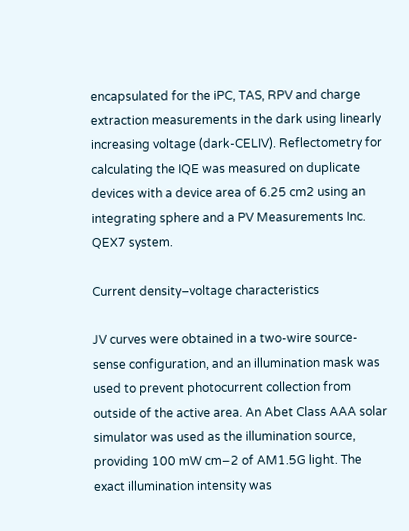encapsulated for the iPC, TAS, RPV and charge extraction measurements in the dark using linearly increasing voltage (dark-CELIV). Reflectometry for calculating the IQE was measured on duplicate devices with a device area of 6.25 cm2 using an integrating sphere and a PV Measurements Inc. QEX7 system.

Current density–voltage characteristics

JV curves were obtained in a two-wire source-sense configuration, and an illumination mask was used to prevent photocurrent collection from outside of the active area. An Abet Class AAA solar simulator was used as the illumination source, providing 100 mW cm−2 of AM1.5G light. The exact illumination intensity was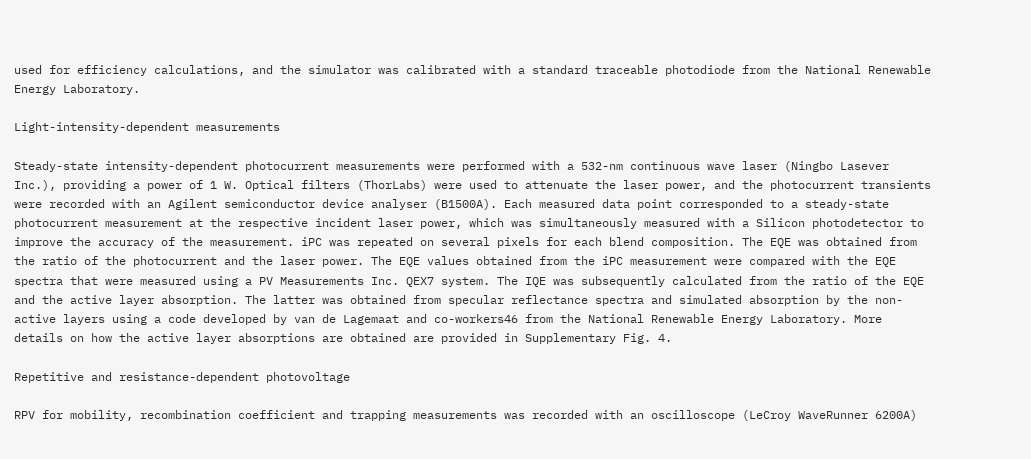used for efficiency calculations, and the simulator was calibrated with a standard traceable photodiode from the National Renewable Energy Laboratory.

Light-intensity-dependent measurements

Steady-state intensity-dependent photocurrent measurements were performed with a 532-nm continuous wave laser (Ningbo Lasever Inc.), providing a power of 1 W. Optical filters (ThorLabs) were used to attenuate the laser power, and the photocurrent transients were recorded with an Agilent semiconductor device analyser (B1500A). Each measured data point corresponded to a steady-state photocurrent measurement at the respective incident laser power, which was simultaneously measured with a Silicon photodetector to improve the accuracy of the measurement. iPC was repeated on several pixels for each blend composition. The EQE was obtained from the ratio of the photocurrent and the laser power. The EQE values obtained from the iPC measurement were compared with the EQE spectra that were measured using a PV Measurements Inc. QEX7 system. The IQE was subsequently calculated from the ratio of the EQE and the active layer absorption. The latter was obtained from specular reflectance spectra and simulated absorption by the non-active layers using a code developed by van de Lagemaat and co-workers46 from the National Renewable Energy Laboratory. More details on how the active layer absorptions are obtained are provided in Supplementary Fig. 4.

Repetitive and resistance-dependent photovoltage

RPV for mobility, recombination coefficient and trapping measurements was recorded with an oscilloscope (LeCroy WaveRunner 6200A)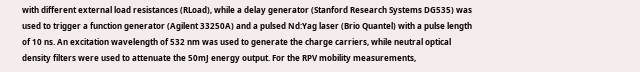with different external load resistances (RLoad), while a delay generator (Stanford Research Systems DG535) was used to trigger a function generator (Agilent 33250A) and a pulsed Nd:Yag laser (Brio Quantel) with a pulse length of 10 ns. An excitation wavelength of 532 nm was used to generate the charge carriers, while neutral optical density filters were used to attenuate the 50mJ energy output. For the RPV mobility measurements,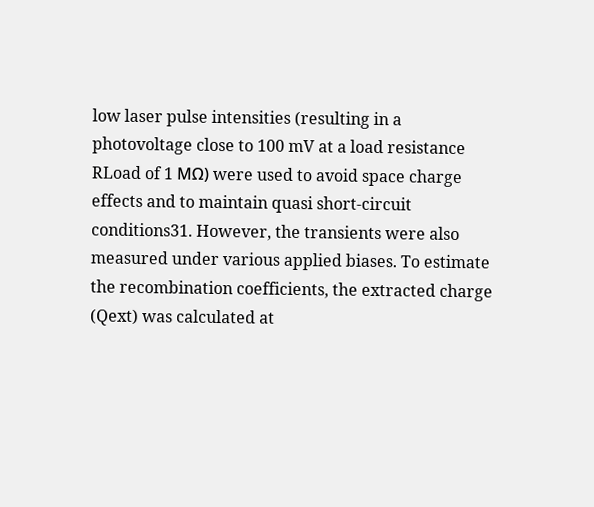low laser pulse intensities (resulting in a photovoltage close to 100 mV at a load resistance RLoad of 1 MΩ) were used to avoid space charge effects and to maintain quasi short-circuit conditions31. However, the transients were also measured under various applied biases. To estimate the recombination coefficients, the extracted charge (Qext) was calculated at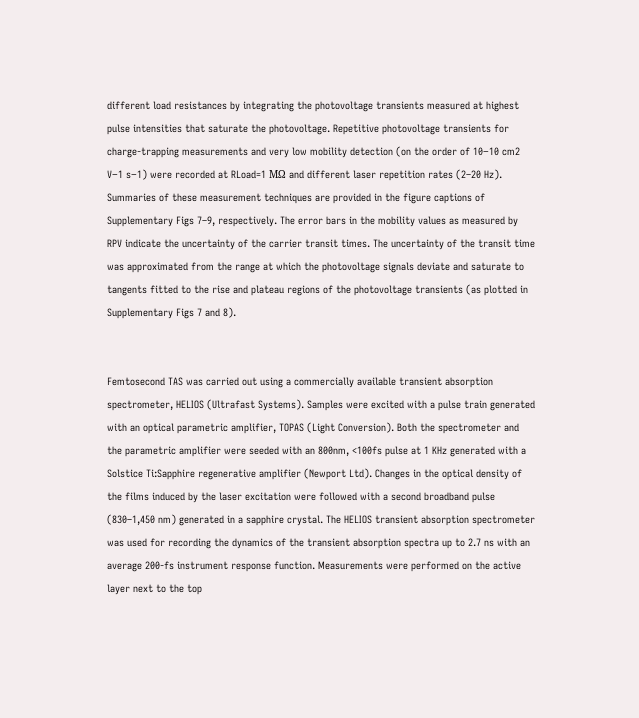different load resistances by integrating the photovoltage transients measured at highest pulse intensities that saturate the photovoltage. Repetitive photovoltage transients for charge-trapping measurements and very low mobility detection (on the order of 10−10 cm2 V−1 s−1) were recorded at RLoad=1 MΩ and different laser repetition rates (2–20 Hz). Summaries of these measurement techniques are provided in the figure captions of Supplementary Figs 7–9, respectively. The error bars in the mobility values as measured by RPV indicate the uncertainty of the carrier transit times. The uncertainty of the transit time was approximated from the range at which the photovoltage signals deviate and saturate to tangents fitted to the rise and plateau regions of the photovoltage transients (as plotted in Supplementary Figs 7 and 8).


Femtosecond TAS was carried out using a commercially available transient absorption spectrometer, HELIOS (Ultrafast Systems). Samples were excited with a pulse train generated with an optical parametric amplifier, TOPAS (Light Conversion). Both the spectrometer and the parametric amplifier were seeded with an 800nm, <100fs pulse at 1 KHz generated with a Solstice Ti:Sapphire regenerative amplifier (Newport Ltd). Changes in the optical density of the films induced by the laser excitation were followed with a second broadband pulse (830–1,450 nm) generated in a sapphire crystal. The HELIOS transient absorption spectrometer was used for recording the dynamics of the transient absorption spectra up to 2.7 ns with an average 200-fs instrument response function. Measurements were performed on the active layer next to the top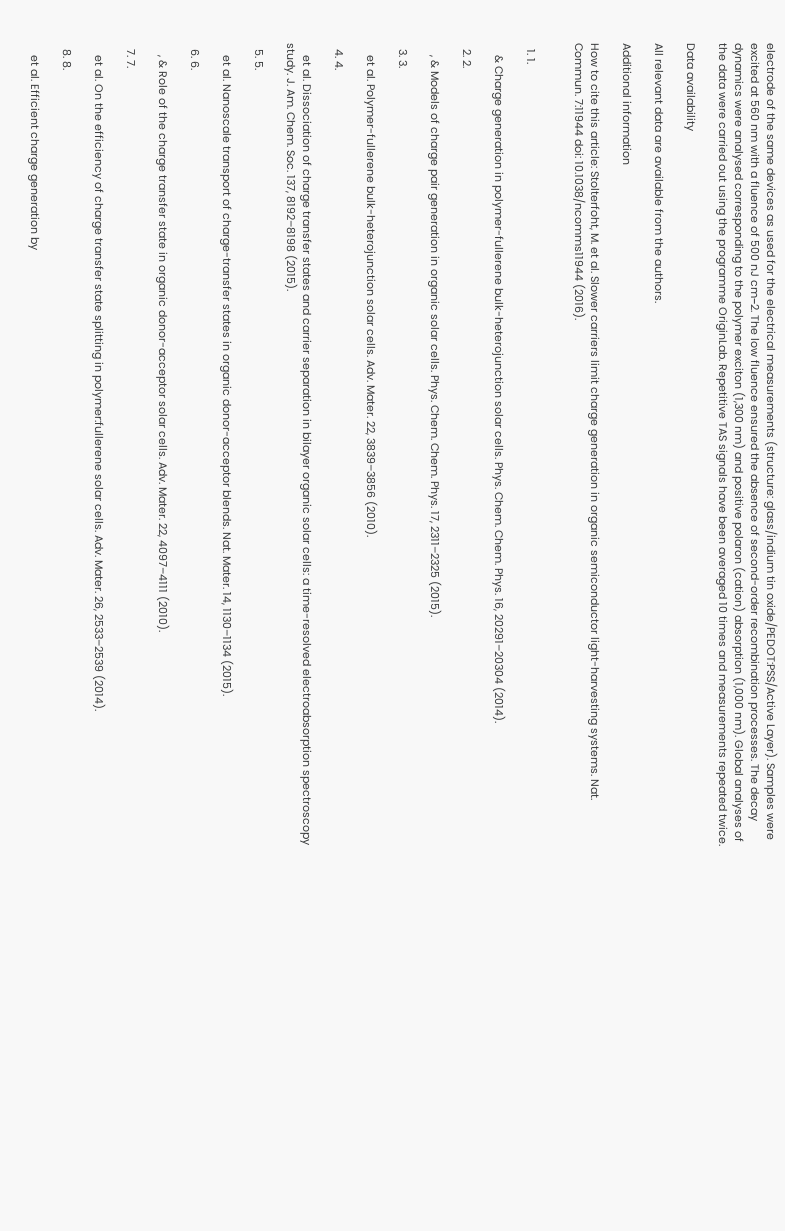electrode of the same devices as used for the electrical measurements (structure: glass/indium tin oxide/PEDOT:PSS/Active Layer). Samples were excited at 560 nm with a fluence of 500 nJ cm−2. The low fluence ensured the absence of second-order recombination processes. The decay dynamics were analysed corresponding to the polymer exciton (1,300 nm) and positive polaron (cation) absorption (1,000 nm). Global analyses of the data were carried out using the programme OriginLab. Repetitive TAS signals have been averaged 10 times and measurements repeated twice.

Data availability

All relevant data are available from the authors.

Additional information

How to cite this article: Stolterfoht, M. et al. Slower carriers limit charge generation in organic semiconductor light-harvesting systems. Nat. Commun. 7:11944 doi: 10.1038/ncomms11944 (2016).


  1. 1.

    & Charge generation in polymer-fullerene bulk-heterojunction solar cells. Phys. Chem. Chem. Phys. 16, 20291–20304 (2014).

  2. 2.

    , & Models of charge pair generation in organic solar cells. Phys. Chem. Chem. Phys. 17, 2311–2325 (2015).

  3. 3.

    et al. Polymer-fullerene bulk-heterojunction solar cells. Adv. Mater. 22, 3839–3856 (2010).

  4. 4.

    et al. Dissociation of charge transfer states and carrier separation in bilayer organic solar cells: a time-resolved electroabsorption spectroscopy study. J. Am. Chem. Soc. 137, 8192–8198 (2015).

  5. 5.

    et al. Nanoscale transport of charge-transfer states in organic donor-acceptor blends. Nat. Mater. 14, 1130–1134 (2015).

  6. 6.

    , & Role of the charge transfer state in organic donor-acceptor solar cells. Adv. Mater. 22, 4097–4111 (2010).

  7. 7.

    et al. On the efficiency of charge transfer state splitting in polymer:fullerene solar cells. Adv. Mater. 26, 2533–2539 (2014).

  8. 8.

    et al. Efficient charge generation by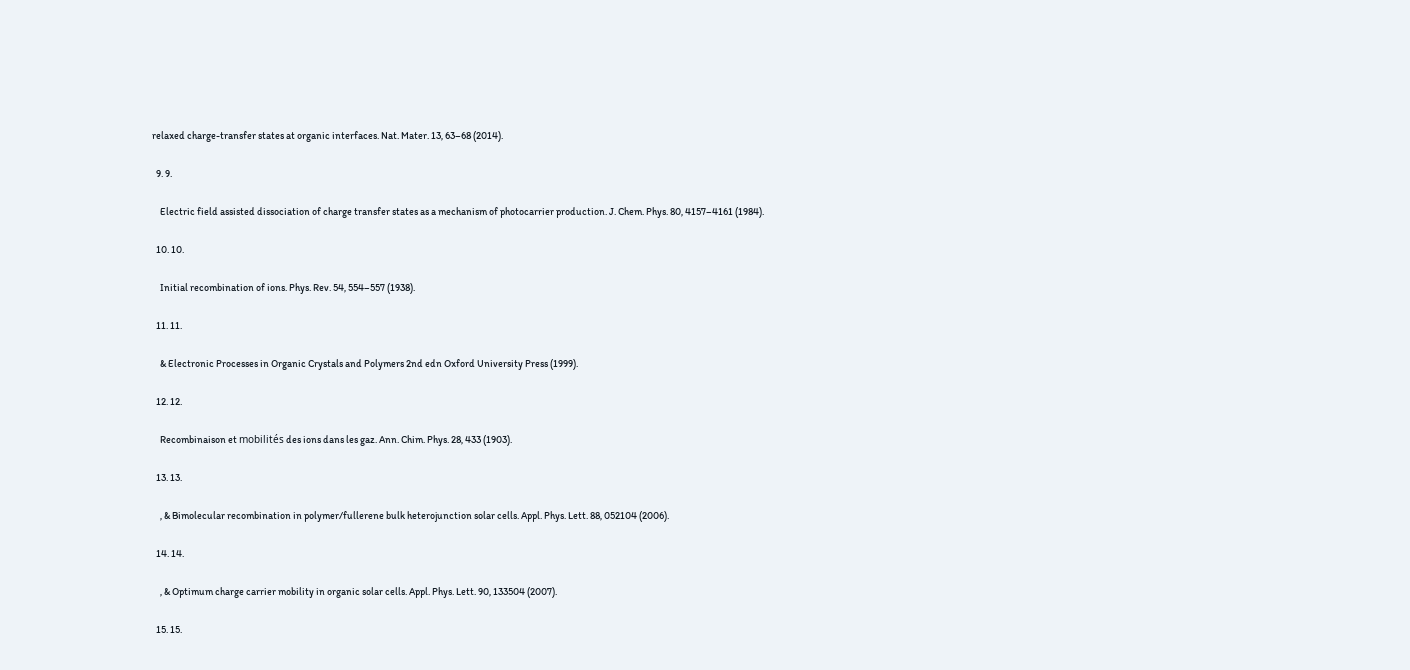relaxed charge-transfer states at organic interfaces. Nat. Mater. 13, 63–68 (2014).

  9. 9.

    Electric field assisted dissociation of charge transfer states as a mechanism of photocarrier production. J. Chem. Phys. 80, 4157–4161 (1984).

  10. 10.

    Initial recombination of ions. Phys. Rev. 54, 554–557 (1938).

  11. 11.

    & Electronic Processes in Organic Crystals and Polymers 2nd edn Oxford University Press (1999).

  12. 12.

    Recombinaison et mobilités des ions dans les gaz. Ann. Chim. Phys. 28, 433 (1903).

  13. 13.

    , & Bimolecular recombination in polymer/fullerene bulk heterojunction solar cells. Appl. Phys. Lett. 88, 052104 (2006).

  14. 14.

    , & Optimum charge carrier mobility in organic solar cells. Appl. Phys. Lett. 90, 133504 (2007).

  15. 15.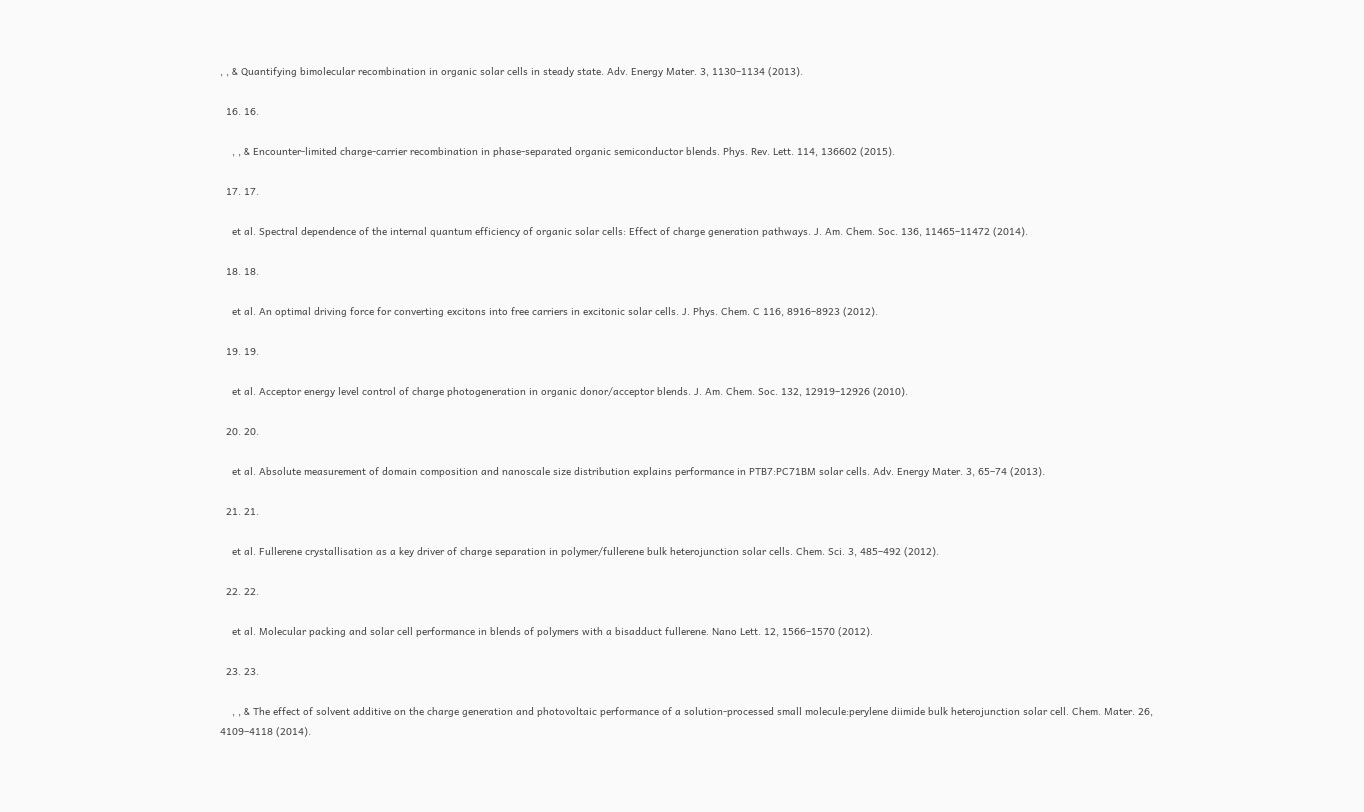, , & Quantifying bimolecular recombination in organic solar cells in steady state. Adv. Energy Mater. 3, 1130–1134 (2013).

  16. 16.

    , , & Encounter-limited charge-carrier recombination in phase-separated organic semiconductor blends. Phys. Rev. Lett. 114, 136602 (2015).

  17. 17.

    et al. Spectral dependence of the internal quantum efficiency of organic solar cells: Effect of charge generation pathways. J. Am. Chem. Soc. 136, 11465–11472 (2014).

  18. 18.

    et al. An optimal driving force for converting excitons into free carriers in excitonic solar cells. J. Phys. Chem. C 116, 8916–8923 (2012).

  19. 19.

    et al. Acceptor energy level control of charge photogeneration in organic donor/acceptor blends. J. Am. Chem. Soc. 132, 12919–12926 (2010).

  20. 20.

    et al. Absolute measurement of domain composition and nanoscale size distribution explains performance in PTB7:PC71BM solar cells. Adv. Energy Mater. 3, 65–74 (2013).

  21. 21.

    et al. Fullerene crystallisation as a key driver of charge separation in polymer/fullerene bulk heterojunction solar cells. Chem. Sci. 3, 485–492 (2012).

  22. 22.

    et al. Molecular packing and solar cell performance in blends of polymers with a bisadduct fullerene. Nano Lett. 12, 1566–1570 (2012).

  23. 23.

    , , & The effect of solvent additive on the charge generation and photovoltaic performance of a solution-processed small molecule:perylene diimide bulk heterojunction solar cell. Chem. Mater. 26, 4109–4118 (2014).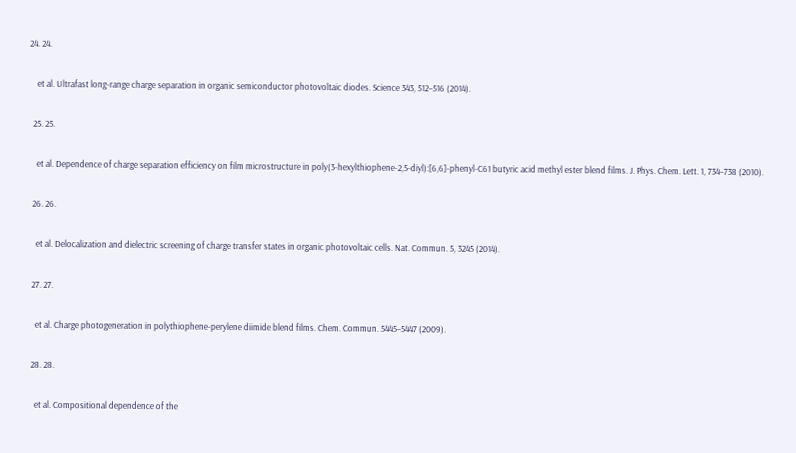24. 24.

    et al. Ultrafast long-range charge separation in organic semiconductor photovoltaic diodes. Science 343, 512–516 (2014).

  25. 25.

    et al. Dependence of charge separation efficiency on film microstructure in poly(3-hexylthiophene-2,5-diyl):[6,6]-phenyl-C61 butyric acid methyl ester blend films. J. Phys. Chem. Lett. 1, 734–738 (2010).

  26. 26.

    et al. Delocalization and dielectric screening of charge transfer states in organic photovoltaic cells. Nat. Commun. 5, 3245 (2014).

  27. 27.

    et al. Charge photogeneration in polythiophene-perylene diimide blend films. Chem. Commun. 5445–5447 (2009).

  28. 28.

    et al. Compositional dependence of the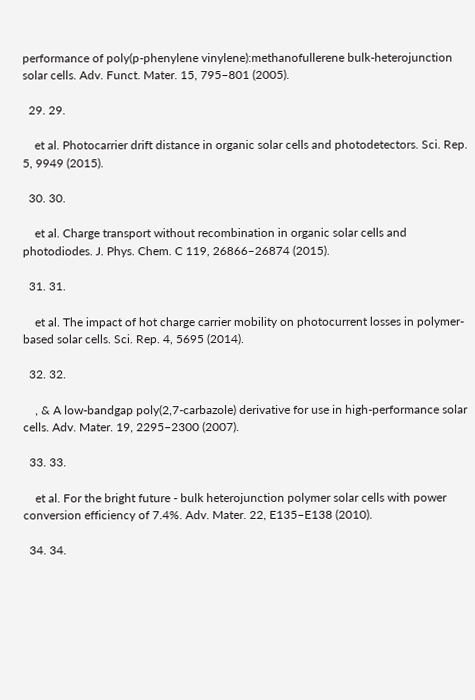performance of poly(p-phenylene vinylene):methanofullerene bulk-heterojunction solar cells. Adv. Funct. Mater. 15, 795–801 (2005).

  29. 29.

    et al. Photocarrier drift distance in organic solar cells and photodetectors. Sci. Rep. 5, 9949 (2015).

  30. 30.

    et al. Charge transport without recombination in organic solar cells and photodiodes. J. Phys. Chem. C 119, 26866–26874 (2015).

  31. 31.

    et al. The impact of hot charge carrier mobility on photocurrent losses in polymer-based solar cells. Sci. Rep. 4, 5695 (2014).

  32. 32.

    , & A low-bandgap poly(2,7-carbazole) derivative for use in high-performance solar cells. Adv. Mater. 19, 2295–2300 (2007).

  33. 33.

    et al. For the bright future - bulk heterojunction polymer solar cells with power conversion efficiency of 7.4%. Adv. Mater. 22, E135–E138 (2010).

  34. 34.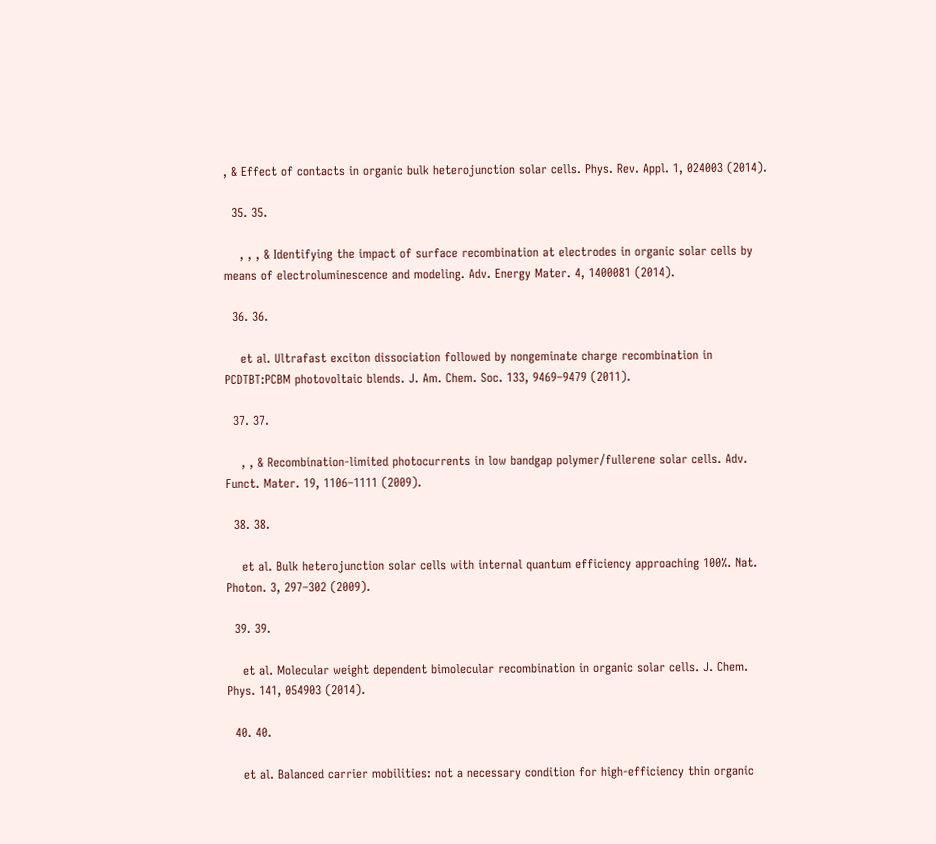, & Effect of contacts in organic bulk heterojunction solar cells. Phys. Rev. Appl. 1, 024003 (2014).

  35. 35.

    , , , & Identifying the impact of surface recombination at electrodes in organic solar cells by means of electroluminescence and modeling. Adv. Energy Mater. 4, 1400081 (2014).

  36. 36.

    et al. Ultrafast exciton dissociation followed by nongeminate charge recombination in PCDTBT:PCBM photovoltaic blends. J. Am. Chem. Soc. 133, 9469–9479 (2011).

  37. 37.

    , , & Recombination-limited photocurrents in low bandgap polymer/fullerene solar cells. Adv. Funct. Mater. 19, 1106–1111 (2009).

  38. 38.

    et al. Bulk heterojunction solar cells with internal quantum efficiency approaching 100%. Nat. Photon. 3, 297–302 (2009).

  39. 39.

    et al. Molecular weight dependent bimolecular recombination in organic solar cells. J. Chem. Phys. 141, 054903 (2014).

  40. 40.

    et al. Balanced carrier mobilities: not a necessary condition for high-efficiency thin organic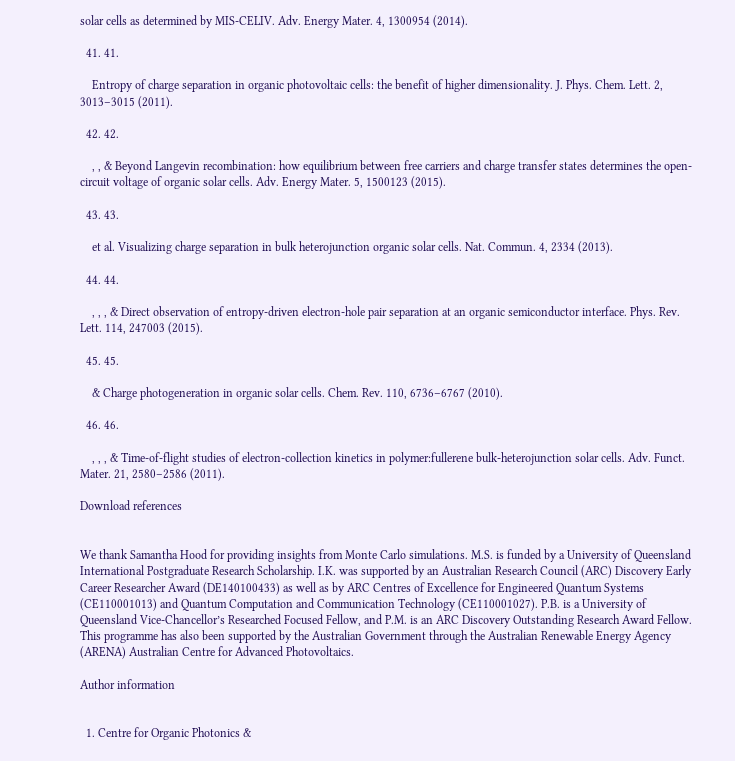solar cells as determined by MIS-CELIV. Adv. Energy Mater. 4, 1300954 (2014).

  41. 41.

    Entropy of charge separation in organic photovoltaic cells: the benefit of higher dimensionality. J. Phys. Chem. Lett. 2, 3013–3015 (2011).

  42. 42.

    , , & Beyond Langevin recombination: how equilibrium between free carriers and charge transfer states determines the open-circuit voltage of organic solar cells. Adv. Energy Mater. 5, 1500123 (2015).

  43. 43.

    et al. Visualizing charge separation in bulk heterojunction organic solar cells. Nat. Commun. 4, 2334 (2013).

  44. 44.

    , , , & Direct observation of entropy-driven electron-hole pair separation at an organic semiconductor interface. Phys. Rev. Lett. 114, 247003 (2015).

  45. 45.

    & Charge photogeneration in organic solar cells. Chem. Rev. 110, 6736–6767 (2010).

  46. 46.

    , , , & Time-of-flight studies of electron-collection kinetics in polymer:fullerene bulk-heterojunction solar cells. Adv. Funct. Mater. 21, 2580–2586 (2011).

Download references


We thank Samantha Hood for providing insights from Monte Carlo simulations. M.S. is funded by a University of Queensland International Postgraduate Research Scholarship. I.K. was supported by an Australian Research Council (ARC) Discovery Early Career Researcher Award (DE140100433) as well as by ARC Centres of Excellence for Engineered Quantum Systems (CE110001013) and Quantum Computation and Communication Technology (CE110001027). P.B. is a University of Queensland Vice-Chancellor’s Researched Focused Fellow, and P.M. is an ARC Discovery Outstanding Research Award Fellow. This programme has also been supported by the Australian Government through the Australian Renewable Energy Agency (ARENA) Australian Centre for Advanced Photovoltaics.

Author information


  1. Centre for Organic Photonics &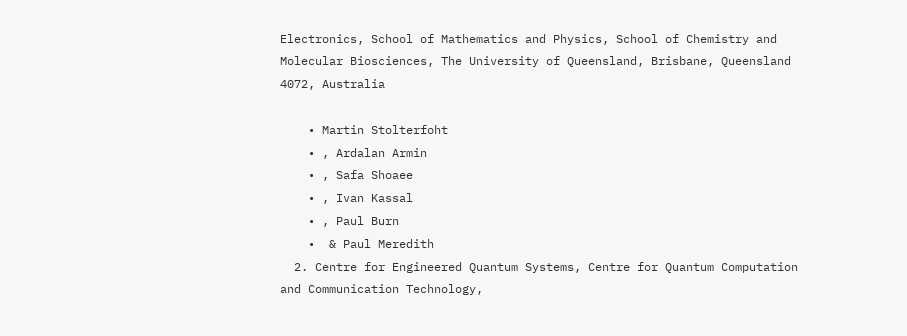Electronics, School of Mathematics and Physics, School of Chemistry and Molecular Biosciences, The University of Queensland, Brisbane, Queensland 4072, Australia

    • Martin Stolterfoht
    • , Ardalan Armin
    • , Safa Shoaee
    • , Ivan Kassal
    • , Paul Burn
    •  & Paul Meredith
  2. Centre for Engineered Quantum Systems, Centre for Quantum Computation and Communication Technology,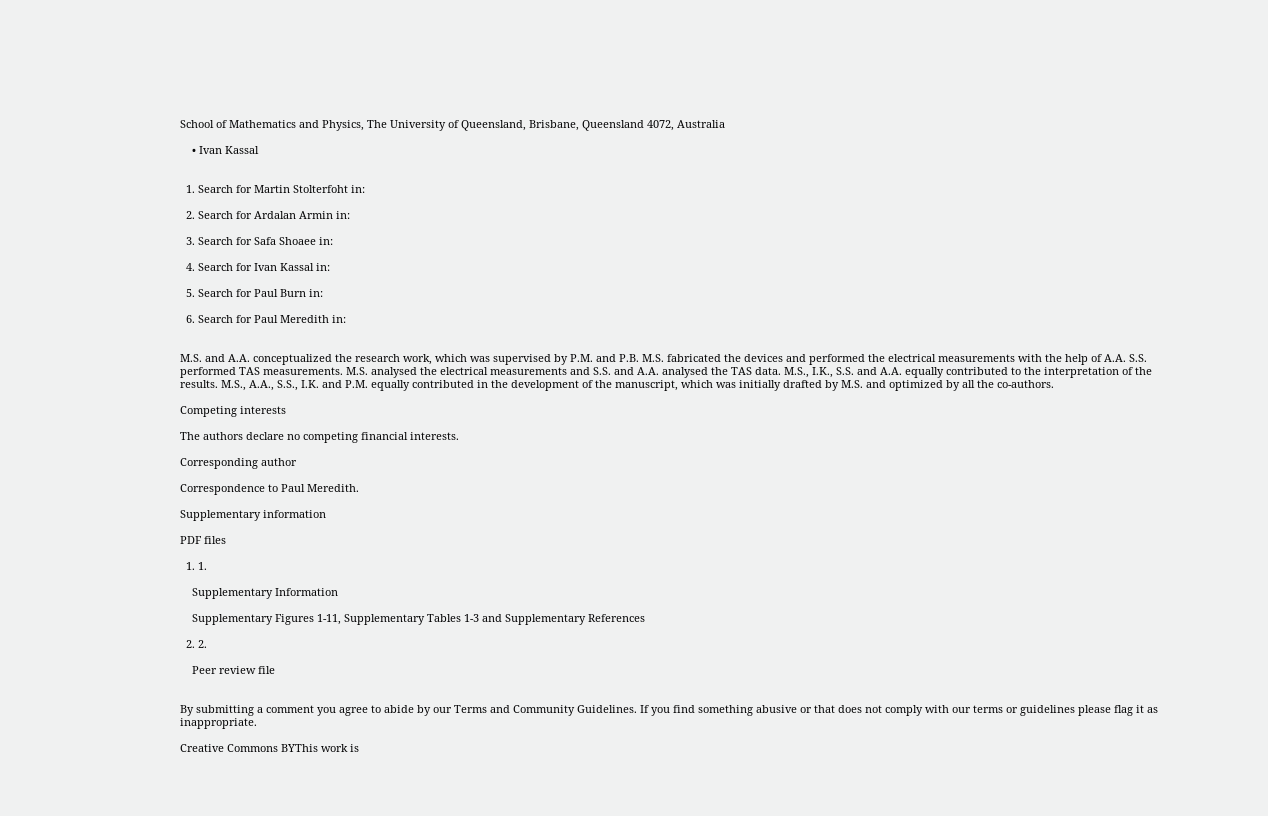School of Mathematics and Physics, The University of Queensland, Brisbane, Queensland 4072, Australia

    • Ivan Kassal


  1. Search for Martin Stolterfoht in:

  2. Search for Ardalan Armin in:

  3. Search for Safa Shoaee in:

  4. Search for Ivan Kassal in:

  5. Search for Paul Burn in:

  6. Search for Paul Meredith in:


M.S. and A.A. conceptualized the research work, which was supervised by P.M. and P.B. M.S. fabricated the devices and performed the electrical measurements with the help of A.A. S.S. performed TAS measurements. M.S. analysed the electrical measurements and S.S. and A.A. analysed the TAS data. M.S., I.K., S.S. and A.A. equally contributed to the interpretation of the results. M.S., A.A., S.S., I.K. and P.M. equally contributed in the development of the manuscript, which was initially drafted by M.S. and optimized by all the co-authors.

Competing interests

The authors declare no competing financial interests.

Corresponding author

Correspondence to Paul Meredith.

Supplementary information

PDF files

  1. 1.

    Supplementary Information

    Supplementary Figures 1-11, Supplementary Tables 1-3 and Supplementary References

  2. 2.

    Peer review file


By submitting a comment you agree to abide by our Terms and Community Guidelines. If you find something abusive or that does not comply with our terms or guidelines please flag it as inappropriate.

Creative Commons BYThis work is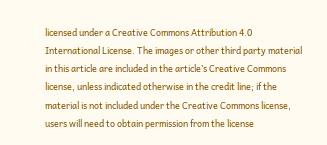licensed under a Creative Commons Attribution 4.0 International License. The images or other third party material in this article are included in the article’s Creative Commons license, unless indicated otherwise in the credit line; if the material is not included under the Creative Commons license, users will need to obtain permission from the license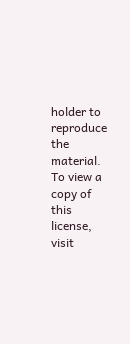holder to reproduce the material. To view a copy of this license, visit